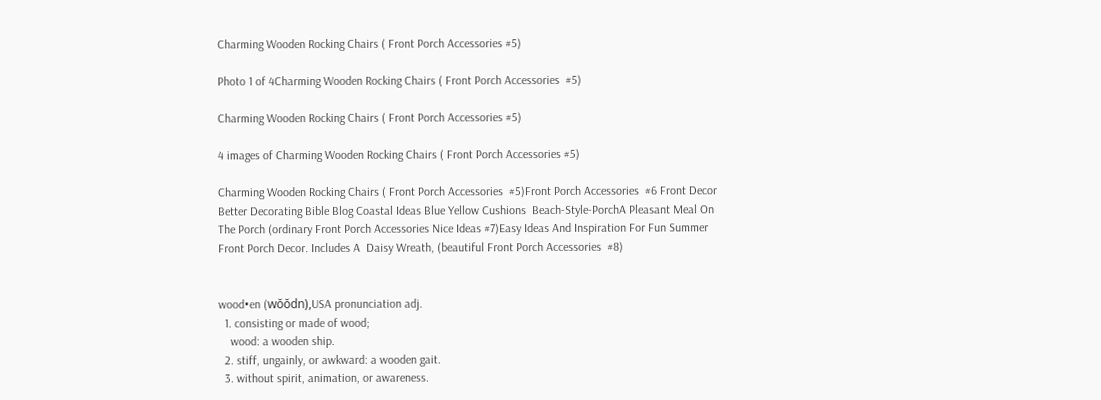Charming Wooden Rocking Chairs ( Front Porch Accessories #5)

Photo 1 of 4Charming Wooden Rocking Chairs ( Front Porch Accessories  #5)

Charming Wooden Rocking Chairs ( Front Porch Accessories #5)

4 images of Charming Wooden Rocking Chairs ( Front Porch Accessories #5)

Charming Wooden Rocking Chairs ( Front Porch Accessories  #5)Front Porch Accessories  #6 Front Decor Better Decorating Bible Blog Coastal Ideas Blue Yellow Cushions  Beach-Style-PorchA Pleasant Meal On The Porch (ordinary Front Porch Accessories Nice Ideas #7)Easy Ideas And Inspiration For Fun Summer Front Porch Decor. Includes A  Daisy Wreath, (beautiful Front Porch Accessories  #8)


wood•en (wŏŏdn),USA pronunciation adj.
  1. consisting or made of wood;
    wood: a wooden ship.
  2. stiff, ungainly, or awkward: a wooden gait.
  3. without spirit, animation, or awareness.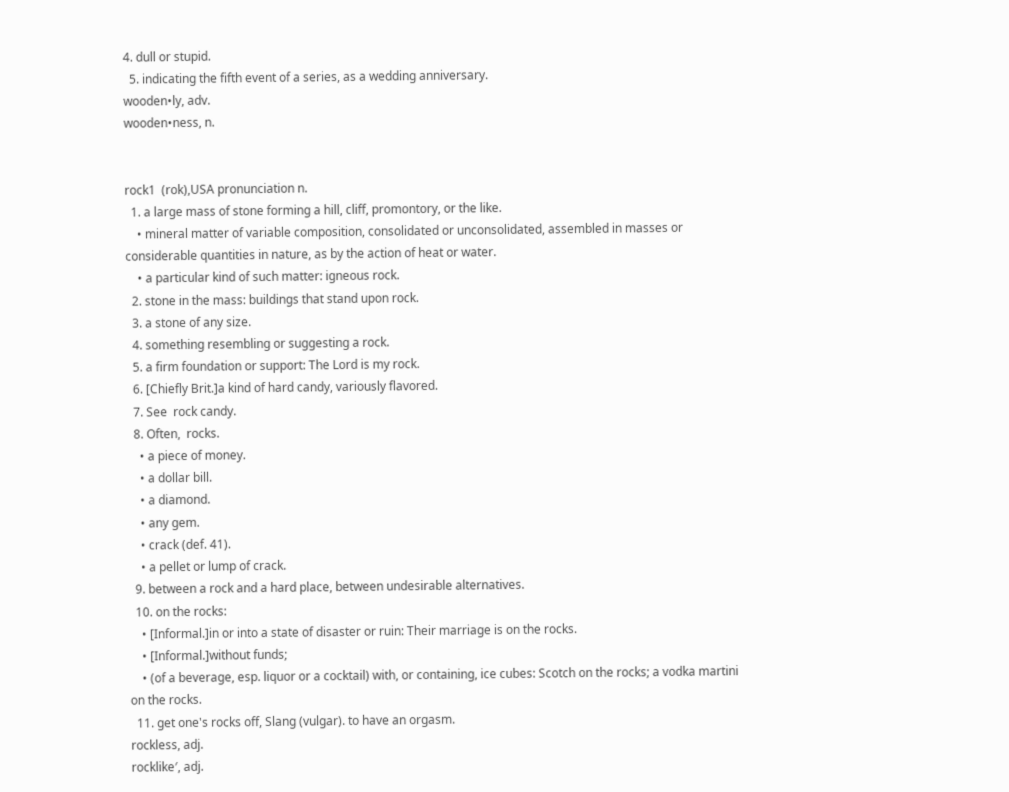4. dull or stupid.
  5. indicating the fifth event of a series, as a wedding anniversary.
wooden•ly, adv.
wooden•ness, n.


rock1  (rok),USA pronunciation n.
  1. a large mass of stone forming a hill, cliff, promontory, or the like.
    • mineral matter of variable composition, consolidated or unconsolidated, assembled in masses or considerable quantities in nature, as by the action of heat or water.
    • a particular kind of such matter: igneous rock.
  2. stone in the mass: buildings that stand upon rock.
  3. a stone of any size.
  4. something resembling or suggesting a rock.
  5. a firm foundation or support: The Lord is my rock.
  6. [Chiefly Brit.]a kind of hard candy, variously flavored.
  7. See  rock candy.
  8. Often,  rocks.
    • a piece of money.
    • a dollar bill.
    • a diamond.
    • any gem.
    • crack (def. 41).
    • a pellet or lump of crack.
  9. between a rock and a hard place, between undesirable alternatives.
  10. on the rocks:
    • [Informal.]in or into a state of disaster or ruin: Their marriage is on the rocks.
    • [Informal.]without funds;
    • (of a beverage, esp. liquor or a cocktail) with, or containing, ice cubes: Scotch on the rocks; a vodka martini on the rocks.
  11. get one's rocks off, Slang (vulgar). to have an orgasm.
rockless, adj.
rocklike′, adj.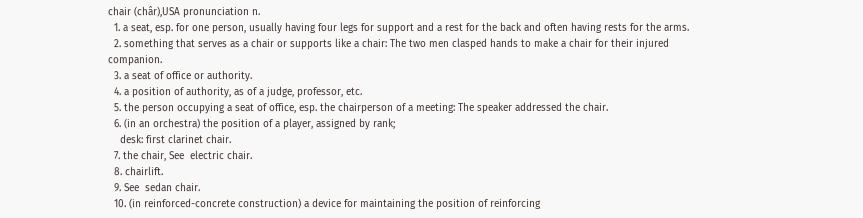chair (châr),USA pronunciation n.
  1. a seat, esp. for one person, usually having four legs for support and a rest for the back and often having rests for the arms.
  2. something that serves as a chair or supports like a chair: The two men clasped hands to make a chair for their injured companion.
  3. a seat of office or authority.
  4. a position of authority, as of a judge, professor, etc.
  5. the person occupying a seat of office, esp. the chairperson of a meeting: The speaker addressed the chair.
  6. (in an orchestra) the position of a player, assigned by rank;
    desk: first clarinet chair.
  7. the chair, See  electric chair.
  8. chairlift.
  9. See  sedan chair.
  10. (in reinforced-concrete construction) a device for maintaining the position of reinforcing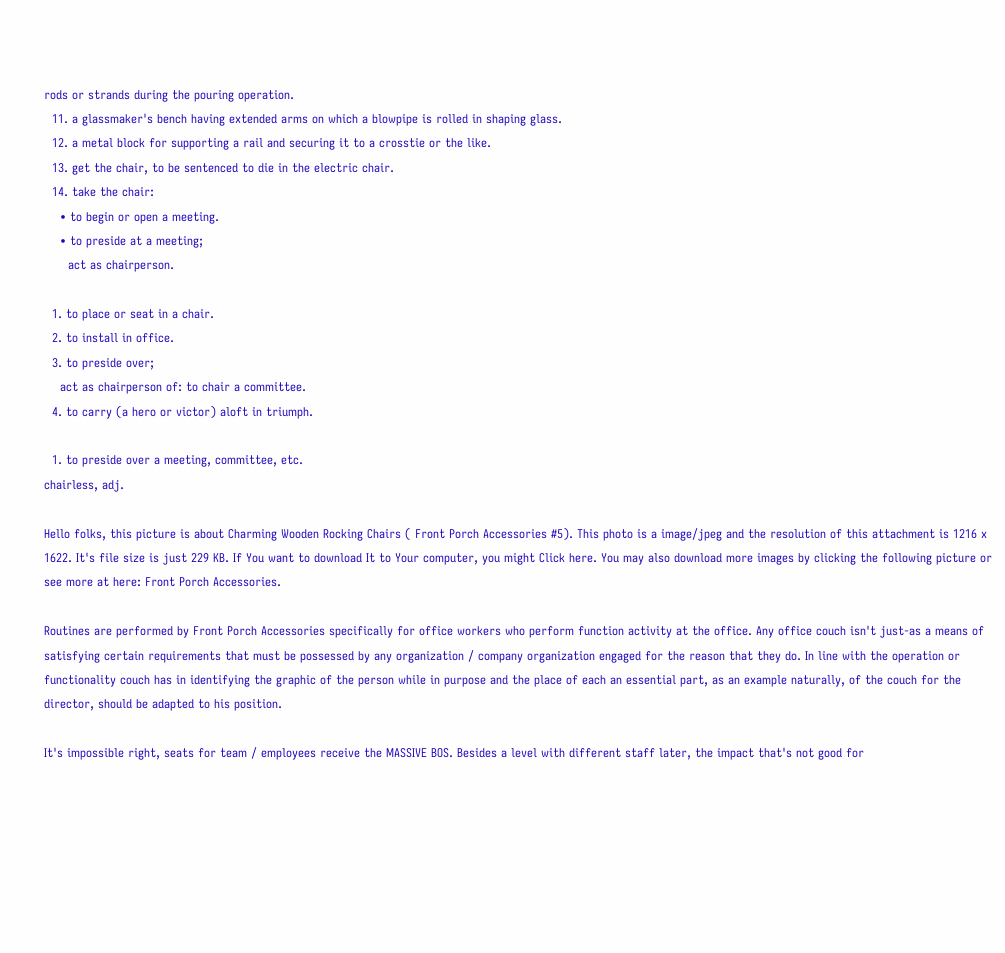rods or strands during the pouring operation.
  11. a glassmaker's bench having extended arms on which a blowpipe is rolled in shaping glass.
  12. a metal block for supporting a rail and securing it to a crosstie or the like.
  13. get the chair, to be sentenced to die in the electric chair.
  14. take the chair:
    • to begin or open a meeting.
    • to preside at a meeting;
      act as chairperson.

  1. to place or seat in a chair.
  2. to install in office.
  3. to preside over;
    act as chairperson of: to chair a committee.
  4. to carry (a hero or victor) aloft in triumph.

  1. to preside over a meeting, committee, etc.
chairless, adj.

Hello folks, this picture is about Charming Wooden Rocking Chairs ( Front Porch Accessories #5). This photo is a image/jpeg and the resolution of this attachment is 1216 x 1622. It's file size is just 229 KB. If You want to download It to Your computer, you might Click here. You may also download more images by clicking the following picture or see more at here: Front Porch Accessories.

Routines are performed by Front Porch Accessories specifically for office workers who perform function activity at the office. Any office couch isn't just-as a means of satisfying certain requirements that must be possessed by any organization / company organization engaged for the reason that they do. In line with the operation or functionality couch has in identifying the graphic of the person while in purpose and the place of each an essential part, as an example naturally, of the couch for the director, should be adapted to his position.

It's impossible right, seats for team / employees receive the MASSIVE BOS. Besides a level with different staff later, the impact that's not good for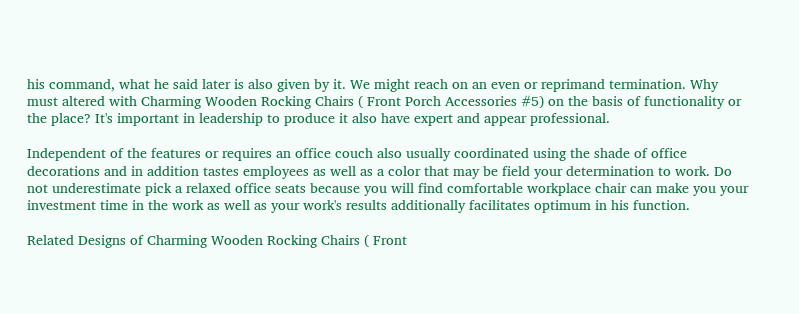his command, what he said later is also given by it. We might reach on an even or reprimand termination. Why must altered with Charming Wooden Rocking Chairs ( Front Porch Accessories #5) on the basis of functionality or the place? It's important in leadership to produce it also have expert and appear professional.

Independent of the features or requires an office couch also usually coordinated using the shade of office decorations and in addition tastes employees as well as a color that may be field your determination to work. Do not underestimate pick a relaxed office seats because you will find comfortable workplace chair can make you your investment time in the work as well as your work's results additionally facilitates optimum in his function.

Related Designs of Charming Wooden Rocking Chairs ( Front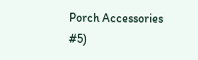Porch Accessories #5)